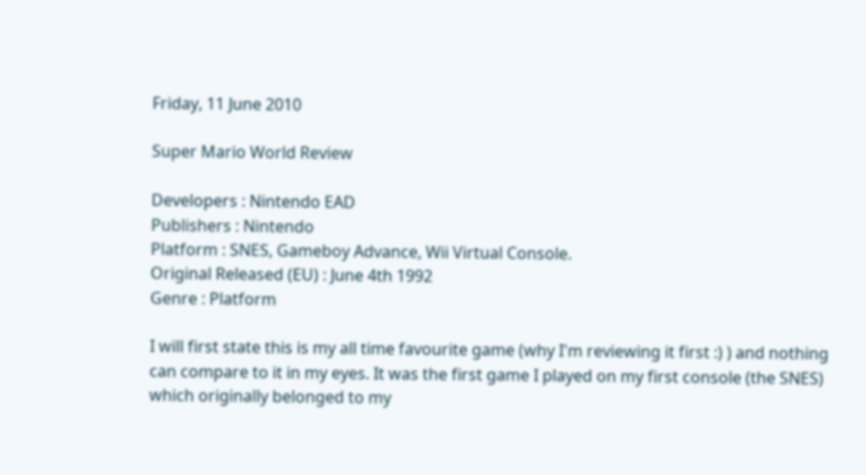Friday, 11 June 2010

Super Mario World Review

Developers : Nintendo EAD
Publishers : Nintendo
Platform : SNES, Gameboy Advance, Wii Virtual Console.
Original Released (EU) : June 4th 1992
Genre : Platform

I will first state this is my all time favourite game (why I'm reviewing it first :) ) and nothing can compare to it in my eyes. It was the first game I played on my first console (the SNES) which originally belonged to my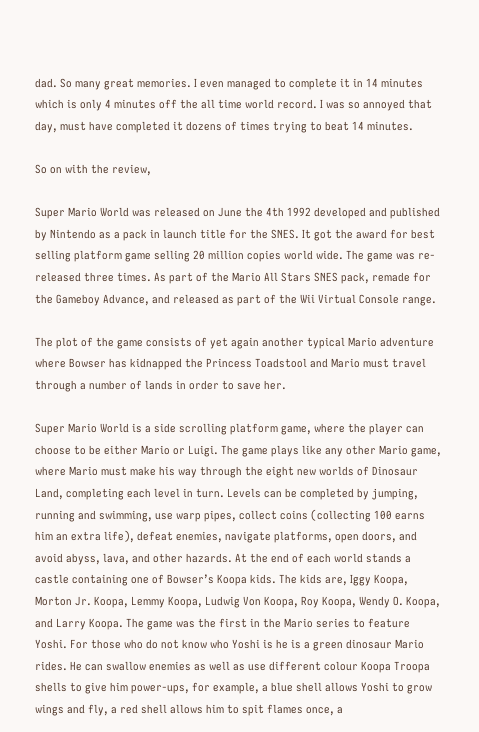dad. So many great memories. I even managed to complete it in 14 minutes which is only 4 minutes off the all time world record. I was so annoyed that day, must have completed it dozens of times trying to beat 14 minutes.

So on with the review,

Super Mario World was released on June the 4th 1992 developed and published by Nintendo as a pack in launch title for the SNES. It got the award for best selling platform game selling 20 million copies world wide. The game was re-released three times. As part of the Mario All Stars SNES pack, remade for the Gameboy Advance, and released as part of the Wii Virtual Console range.

The plot of the game consists of yet again another typical Mario adventure where Bowser has kidnapped the Princess Toadstool and Mario must travel through a number of lands in order to save her.

Super Mario World is a side scrolling platform game, where the player can choose to be either Mario or Luigi. The game plays like any other Mario game, where Mario must make his way through the eight new worlds of Dinosaur Land, completing each level in turn. Levels can be completed by jumping, running and swimming, use warp pipes, collect coins (collecting 100 earns him an extra life), defeat enemies, navigate platforms, open doors, and avoid abyss, lava, and other hazards. At the end of each world stands a castle containing one of Bowser’s Koopa kids. The kids are, Iggy Koopa, Morton Jr. Koopa, Lemmy Koopa, Ludwig Von Koopa, Roy Koopa, Wendy O. Koopa, and Larry Koopa. The game was the first in the Mario series to feature Yoshi. For those who do not know who Yoshi is he is a green dinosaur Mario rides. He can swallow enemies as well as use different colour Koopa Troopa shells to give him power-ups, for example, a blue shell allows Yoshi to grow wings and fly, a red shell allows him to spit flames once, a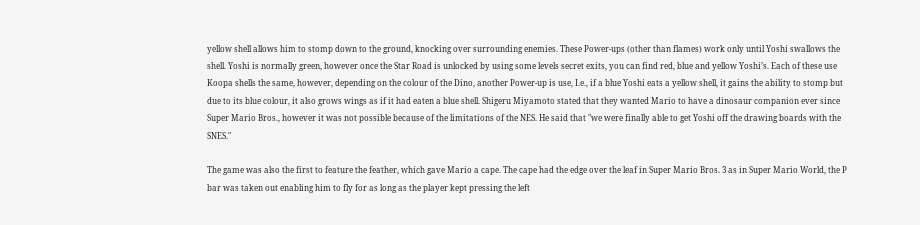yellow shell allows him to stomp down to the ground, knocking over surrounding enemies. These Power-ups (other than flames) work only until Yoshi swallows the shell. Yoshi is normally green, however once the Star Road is unlocked by using some levels secret exits, you can find red, blue and yellow Yoshi’s. Each of these use Koopa shells the same, however, depending on the colour of the Dino, another Power-up is use, I.e., if a blue Yoshi eats a yellow shell, it gains the ability to stomp but due to its blue colour, it also grows wings as if it had eaten a blue shell. Shigeru Miyamoto stated that they wanted Mario to have a dinosaur companion ever since Super Mario Bros., however it was not possible because of the limitations of the NES. He said that "we were finally able to get Yoshi off the drawing boards with the SNES."

The game was also the first to feature the feather, which gave Mario a cape. The cape had the edge over the leaf in Super Mario Bros. 3 as in Super Mario World, the P bar was taken out enabling him to fly for as long as the player kept pressing the left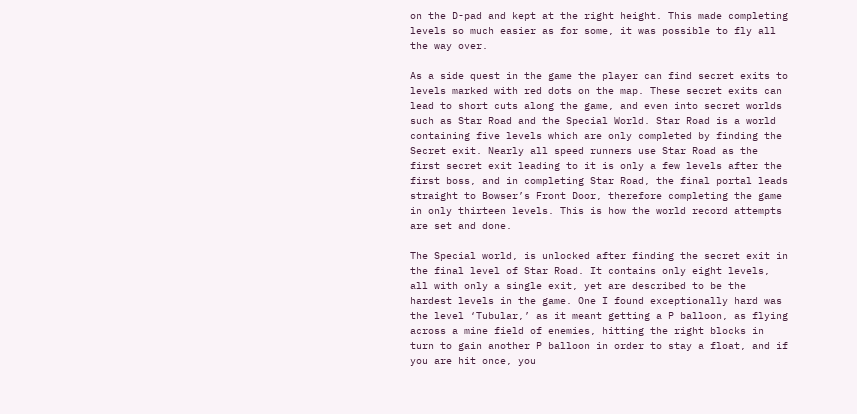on the D-pad and kept at the right height. This made completing levels so much easier as for some, it was possible to fly all the way over.

As a side quest in the game the player can find secret exits to levels marked with red dots on the map. These secret exits can lead to short cuts along the game, and even into secret worlds such as Star Road and the Special World. Star Road is a world containing five levels which are only completed by finding the Secret exit. Nearly all speed runners use Star Road as the first secret exit leading to it is only a few levels after the first boss, and in completing Star Road, the final portal leads straight to Bowser’s Front Door, therefore completing the game in only thirteen levels. This is how the world record attempts are set and done.

The Special world, is unlocked after finding the secret exit in the final level of Star Road. It contains only eight levels, all with only a single exit, yet are described to be the hardest levels in the game. One I found exceptionally hard was the level ‘Tubular,’ as it meant getting a P balloon, as flying across a mine field of enemies, hitting the right blocks in turn to gain another P balloon in order to stay a float, and if you are hit once, you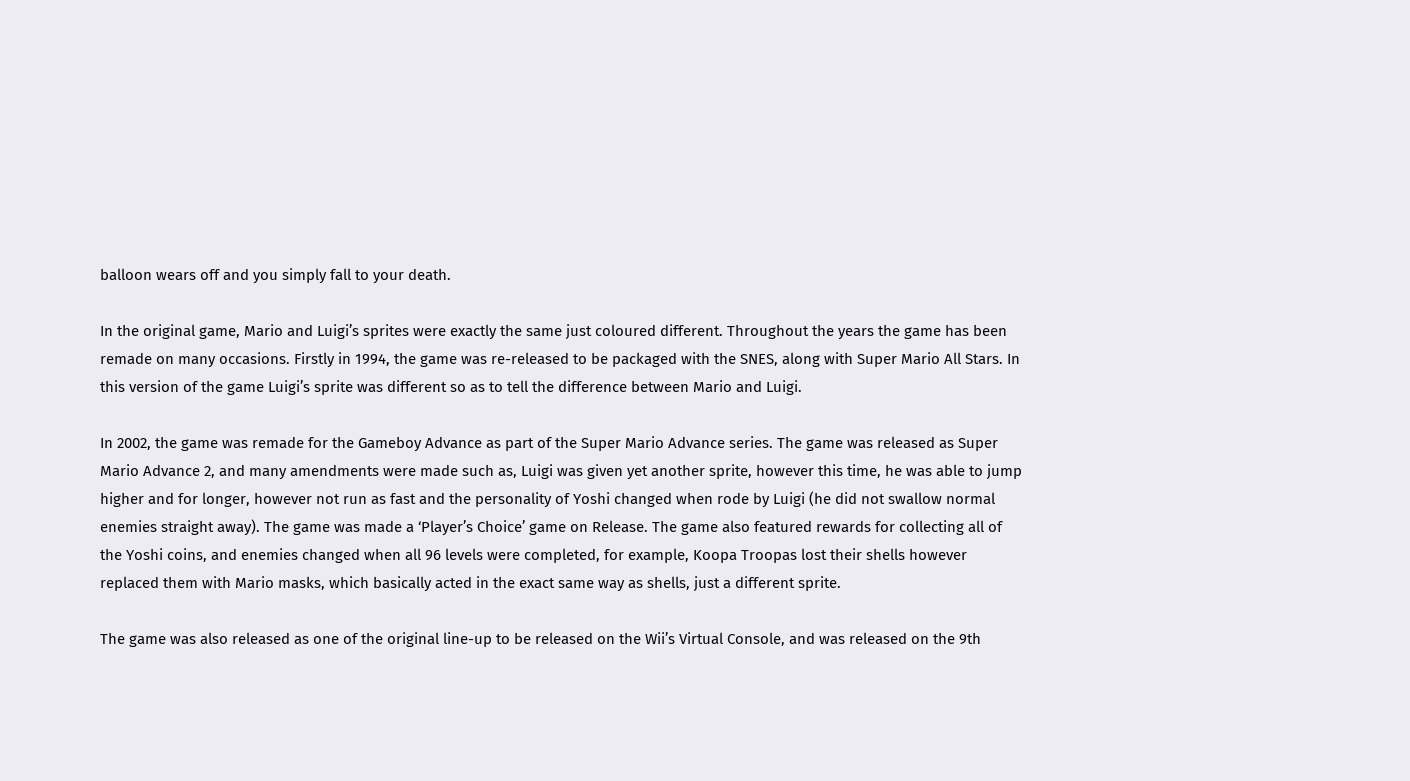balloon wears off and you simply fall to your death.

In the original game, Mario and Luigi’s sprites were exactly the same just coloured different. Throughout the years the game has been remade on many occasions. Firstly in 1994, the game was re-released to be packaged with the SNES, along with Super Mario All Stars. In this version of the game Luigi’s sprite was different so as to tell the difference between Mario and Luigi.

In 2002, the game was remade for the Gameboy Advance as part of the Super Mario Advance series. The game was released as Super Mario Advance 2, and many amendments were made such as, Luigi was given yet another sprite, however this time, he was able to jump higher and for longer, however not run as fast and the personality of Yoshi changed when rode by Luigi (he did not swallow normal enemies straight away). The game was made a ‘Player’s Choice’ game on Release. The game also featured rewards for collecting all of the Yoshi coins, and enemies changed when all 96 levels were completed, for example, Koopa Troopas lost their shells however replaced them with Mario masks, which basically acted in the exact same way as shells, just a different sprite.

The game was also released as one of the original line-up to be released on the Wii’s Virtual Console, and was released on the 9th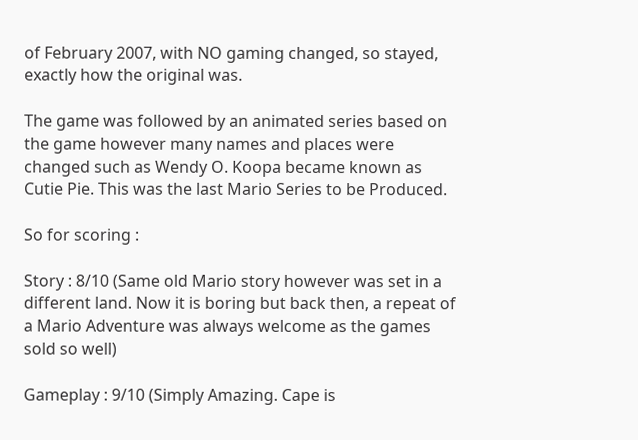of February 2007, with NO gaming changed, so stayed, exactly how the original was.

The game was followed by an animated series based on the game however many names and places were changed such as Wendy O. Koopa became known as Cutie Pie. This was the last Mario Series to be Produced.

So for scoring :

Story : 8/10 (Same old Mario story however was set in a different land. Now it is boring but back then, a repeat of a Mario Adventure was always welcome as the games sold so well)

Gameplay : 9/10 (Simply Amazing. Cape is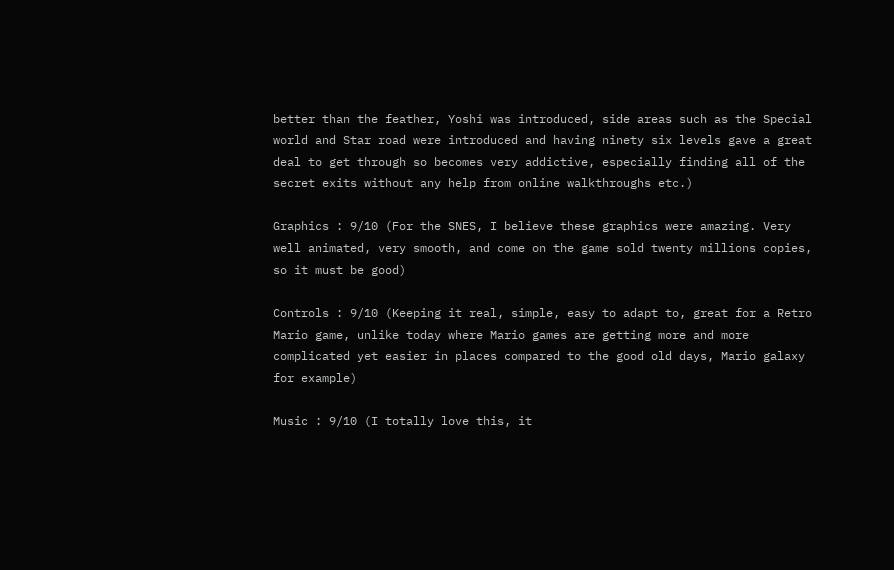better than the feather, Yoshi was introduced, side areas such as the Special world and Star road were introduced and having ninety six levels gave a great deal to get through so becomes very addictive, especially finding all of the secret exits without any help from online walkthroughs etc.)

Graphics : 9/10 (For the SNES, I believe these graphics were amazing. Very well animated, very smooth, and come on the game sold twenty millions copies, so it must be good)

Controls : 9/10 (Keeping it real, simple, easy to adapt to, great for a Retro Mario game, unlike today where Mario games are getting more and more complicated yet easier in places compared to the good old days, Mario galaxy for example)

Music : 9/10 (I totally love this, it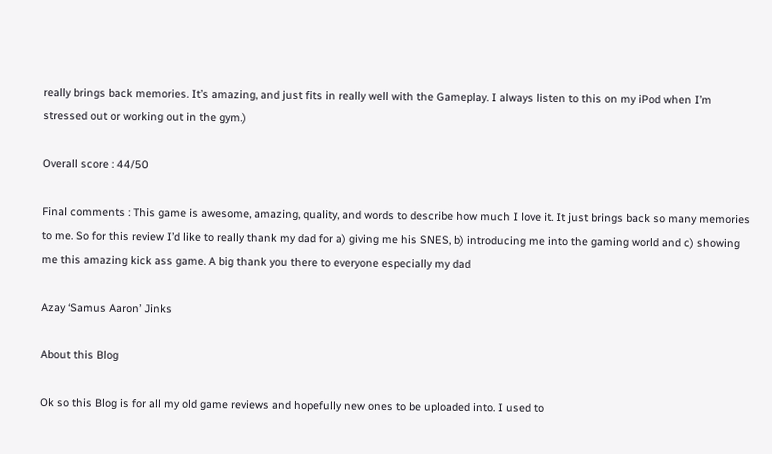really brings back memories. It’s amazing, and just fits in really well with the Gameplay. I always listen to this on my iPod when I’m stressed out or working out in the gym.)

Overall score : 44/50

Final comments : This game is awesome, amazing, quality, and words to describe how much I love it. It just brings back so many memories to me. So for this review I’d like to really thank my dad for a) giving me his SNES, b) introducing me into the gaming world and c) showing me this amazing kick ass game. A big thank you there to everyone especially my dad

Azay ‘Samus Aaron’ Jinks

About this Blog

Ok so this Blog is for all my old game reviews and hopefully new ones to be uploaded into. I used to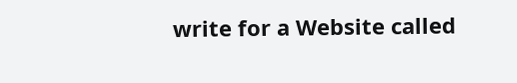write for a Website called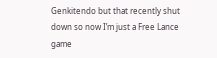Genkitendo but that recently shut down so now I’m just a Free Lance game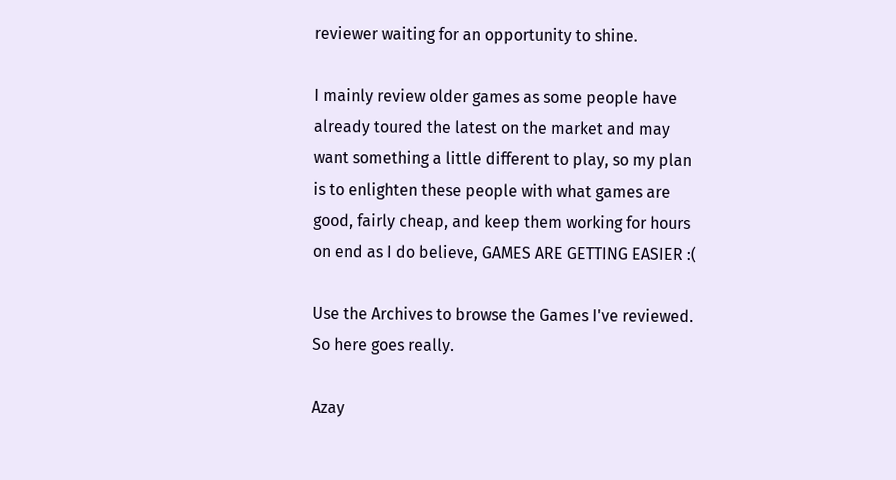reviewer waiting for an opportunity to shine.

I mainly review older games as some people have already toured the latest on the market and may want something a little different to play, so my plan is to enlighten these people with what games are good, fairly cheap, and keep them working for hours on end as I do believe, GAMES ARE GETTING EASIER :(

Use the Archives to browse the Games I've reviewed.
So here goes really.

Azay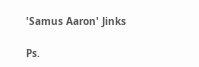'Samus Aaron' Jinks

Ps.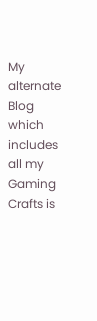My alternate Blog which includes all my Gaming Crafts is